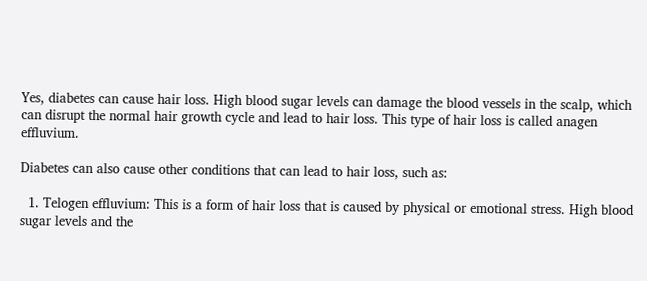Yes, diabetes can cause hair loss. High blood sugar levels can damage the blood vessels in the scalp, which can disrupt the normal hair growth cycle and lead to hair loss. This type of hair loss is called anagen effluvium.

Diabetes can also cause other conditions that can lead to hair loss, such as:

  1. Telogen effluvium: This is a form of hair loss that is caused by physical or emotional stress. High blood sugar levels and the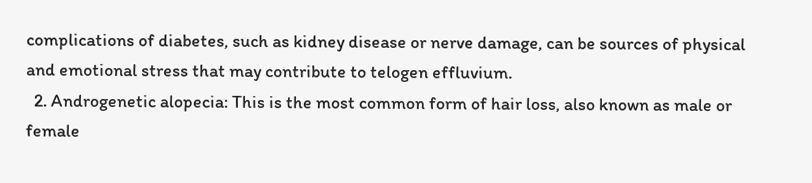complications of diabetes, such as kidney disease or nerve damage, can be sources of physical and emotional stress that may contribute to telogen effluvium.
  2. Androgenetic alopecia: This is the most common form of hair loss, also known as male or female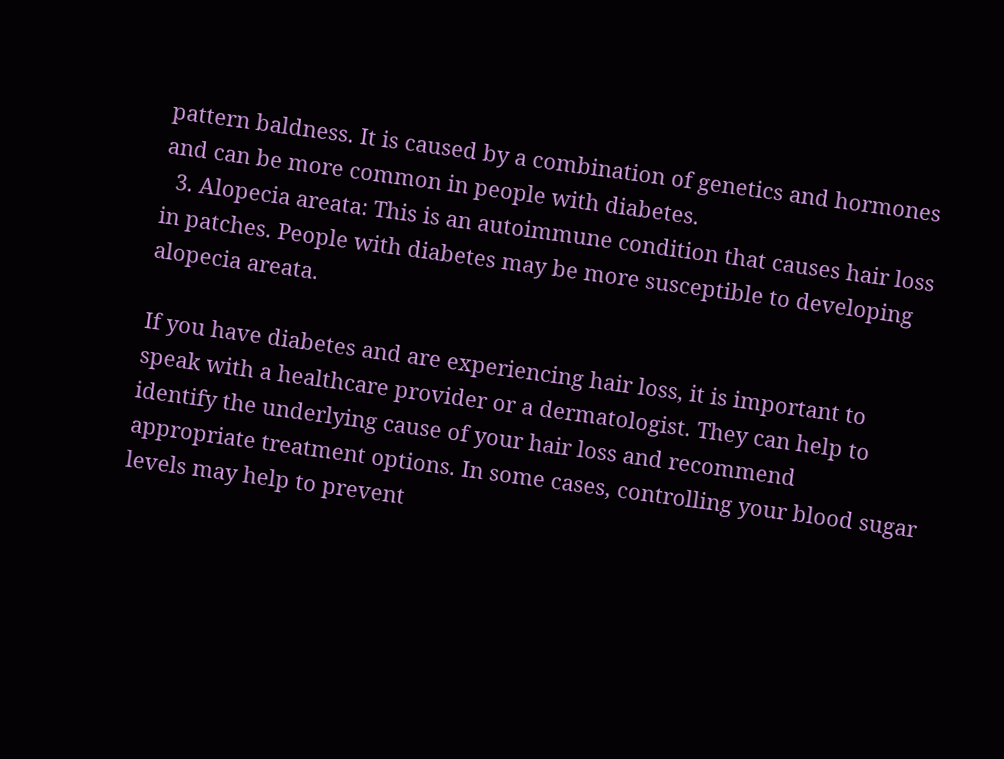pattern baldness. It is caused by a combination of genetics and hormones and can be more common in people with diabetes.
  3. Alopecia areata: This is an autoimmune condition that causes hair loss in patches. People with diabetes may be more susceptible to developing alopecia areata.

If you have diabetes and are experiencing hair loss, it is important to speak with a healthcare provider or a dermatologist. They can help to identify the underlying cause of your hair loss and recommend appropriate treatment options. In some cases, controlling your blood sugar levels may help to prevent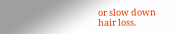or slow down hair loss.